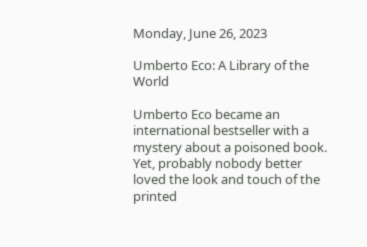Monday, June 26, 2023

Umberto Eco: A Library of the World

Umberto Eco became an international bestseller with a mystery about a poisoned book. Yet, probably nobody better loved the look and touch of the printed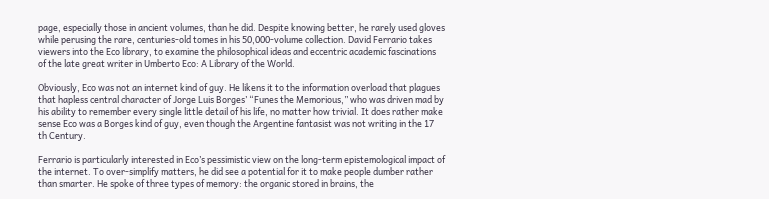page, especially those in ancient volumes, than he did. Despite knowing better, he rarely used gloves while perusing the rare, centuries-old tomes in his 50,000-volume collection. David Ferrario takes viewers into the Eco library, to examine the philosophical ideas and eccentric academic fascinations of the late great writer in Umberto Eco: A Library of the World.

Obviously, Eco was not an internet kind of guy. He likens it to the information overload that plagues that hapless central character of Jorge Luis Borges’ “Funes the Memorious,” who was driven mad by his ability to remember every single little detail of his life, no matter how trivial. It does rather make sense Eco was a Borges kind of guy, even though the Argentine fantasist was not writing in the 17
th Century.

Ferrario is particularly interested in Eco’s pessimistic view on the long-term epistemological impact of the internet. To over-simplify matters, he did see a potential for it to make people dumber rather than smarter. He spoke of three types of memory: the organic stored in brains, the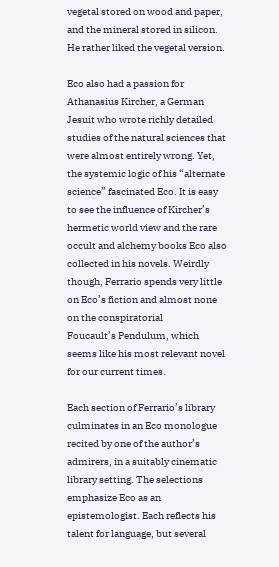vegetal stored on wood and paper, and the mineral stored in silicon. He rather liked the vegetal version.

Eco also had a passion for Athanasius Kircher, a German Jesuit who wrote richly detailed studies of the natural sciences that were almost entirely wrong. Yet, the systemic logic of his “alternate science” fascinated Eco. It is easy to see the influence of Kircher’s hermetic world view and the rare occult and alchemy books Eco also collected in his novels. Weirdly though, Ferrario spends very little on Eco’s fiction and almost none on the conspiratorial
Foucault’s Pendulum, which seems like his most relevant novel for our current times.

Each section of Ferrario’s library culminates in an Eco monologue recited by one of the author’s admirers, in a suitably cinematic library setting. The selections emphasize Eco as an epistemologist. Each reflects his talent for language, but several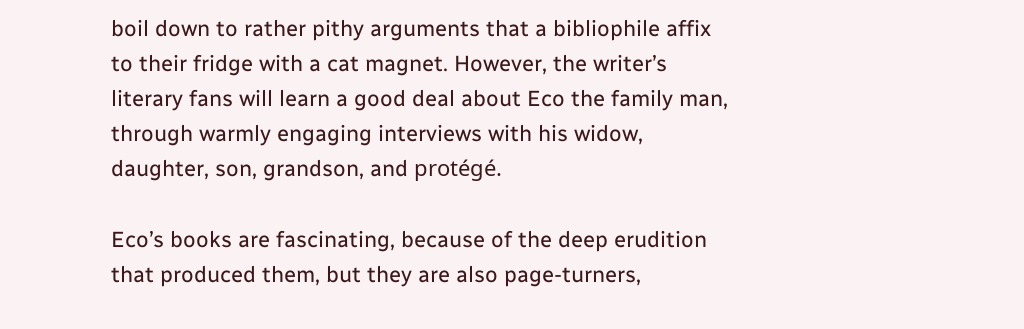boil down to rather pithy arguments that a bibliophile affix to their fridge with a cat magnet. However, the writer’s literary fans will learn a good deal about Eco the family man, through warmly engaging interviews with his widow, daughter, son, grandson, and protégé.

Eco’s books are fascinating, because of the deep erudition that produced them, but they are also page-turners,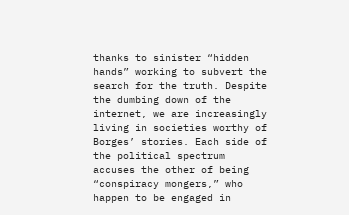thanks to sinister “hidden hands” working to subvert the search for the truth. Despite the dumbing down of the internet, we are increasingly living in societies worthy of Borges’ stories. Each side of the political spectrum accuses the other of being “conspiracy mongers,” who happen to be engaged in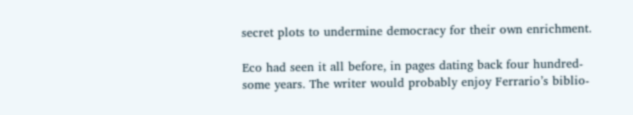secret plots to undermine democracy for their own enrichment.

Eco had seen it all before, in pages dating back four hundred-some years. The writer would probably enjoy Ferrario’s biblio-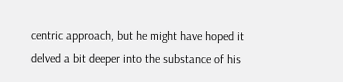centric approach, but he might have hoped it delved a bit deeper into the substance of his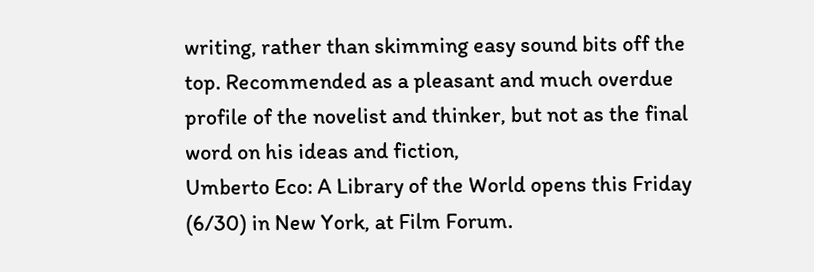writing, rather than skimming easy sound bits off the top. Recommended as a pleasant and much overdue profile of the novelist and thinker, but not as the final word on his ideas and fiction,
Umberto Eco: A Library of the World opens this Friday (6/30) in New York, at Film Forum.